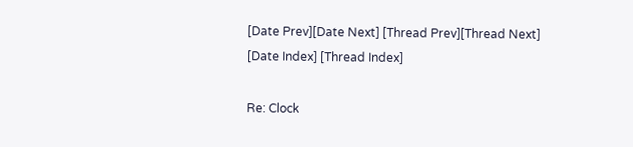[Date Prev][Date Next] [Thread Prev][Thread Next] [Date Index] [Thread Index]

Re: Clock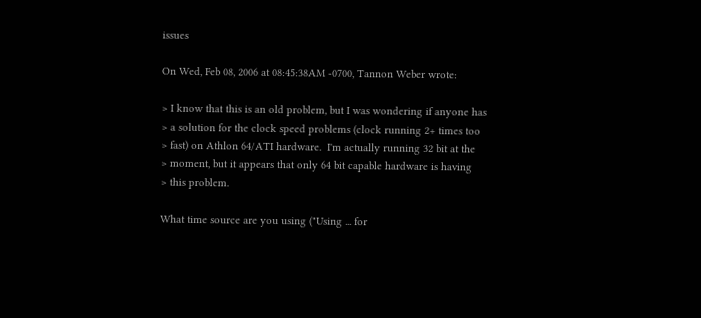issues

On Wed, Feb 08, 2006 at 08:45:38AM -0700, Tannon Weber wrote:

> I know that this is an old problem, but I was wondering if anyone has
> a solution for the clock speed problems (clock running 2+ times too
> fast) on Athlon 64/ATI hardware.  I'm actually running 32 bit at the
> moment, but it appears that only 64 bit capable hardware is having
> this problem.

What time source are you using ("Using ... for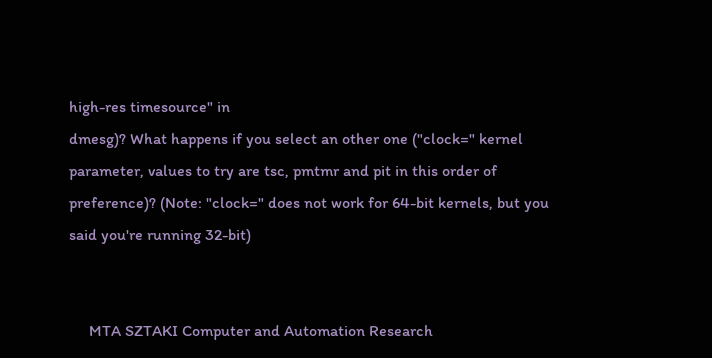high-res timesource" in
dmesg)? What happens if you select an other one ("clock=" kernel
parameter, values to try are tsc, pmtmr and pit in this order of
preference)? (Note: "clock=" does not work for 64-bit kernels, but you
said you're running 32-bit)


     MTA SZTAKI Computer and Automation Research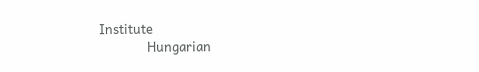Institute
                Hungarian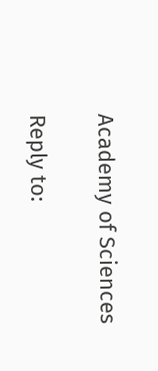Academy of Sciences

Reply to: